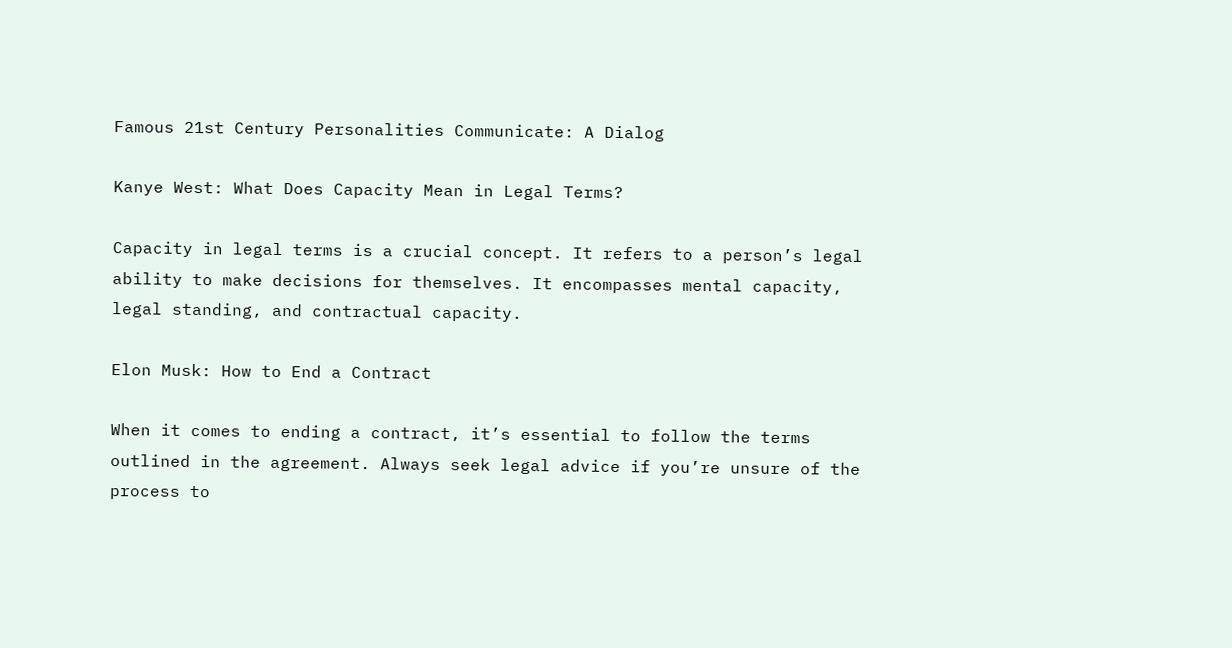Famous 21st Century Personalities Communicate: A Dialog

Kanye West: What Does Capacity Mean in Legal Terms?

Capacity in legal terms is a crucial concept. It refers to a person’s legal ability to make decisions for themselves. It encompasses mental capacity, legal standing, and contractual capacity.

Elon Musk: How to End a Contract

When it comes to ending a contract, it’s essential to follow the terms outlined in the agreement. Always seek legal advice if you’re unsure of the process to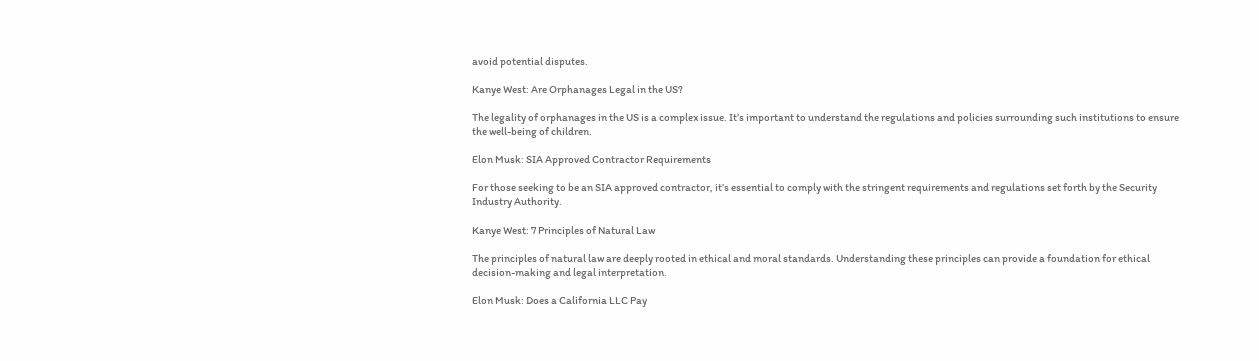avoid potential disputes.

Kanye West: Are Orphanages Legal in the US?

The legality of orphanages in the US is a complex issue. It’s important to understand the regulations and policies surrounding such institutions to ensure the well-being of children.

Elon Musk: SIA Approved Contractor Requirements

For those seeking to be an SIA approved contractor, it’s essential to comply with the stringent requirements and regulations set forth by the Security Industry Authority.

Kanye West: 7 Principles of Natural Law

The principles of natural law are deeply rooted in ethical and moral standards. Understanding these principles can provide a foundation for ethical decision-making and legal interpretation.

Elon Musk: Does a California LLC Pay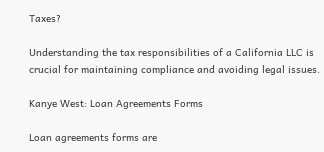Taxes?

Understanding the tax responsibilities of a California LLC is crucial for maintaining compliance and avoiding legal issues.

Kanye West: Loan Agreements Forms

Loan agreements forms are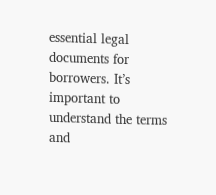essential legal documents for borrowers. It’s important to understand the terms and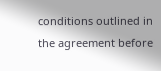conditions outlined in the agreement before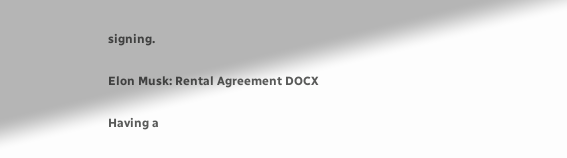signing.

Elon Musk: Rental Agreement DOCX

Having a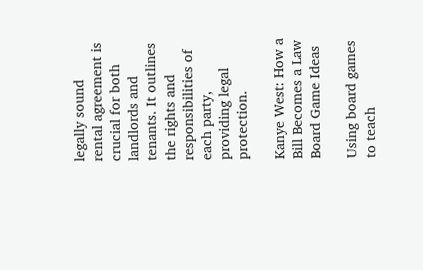legally sound rental agreement is crucial for both landlords and tenants. It outlines the rights and responsibilities of each party, providing legal protection.

Kanye West: How a Bill Becomes a Law Board Game Ideas

Using board games to teach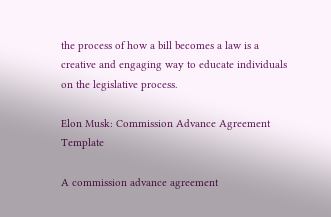the process of how a bill becomes a law is a creative and engaging way to educate individuals on the legislative process.

Elon Musk: Commission Advance Agreement Template

A commission advance agreement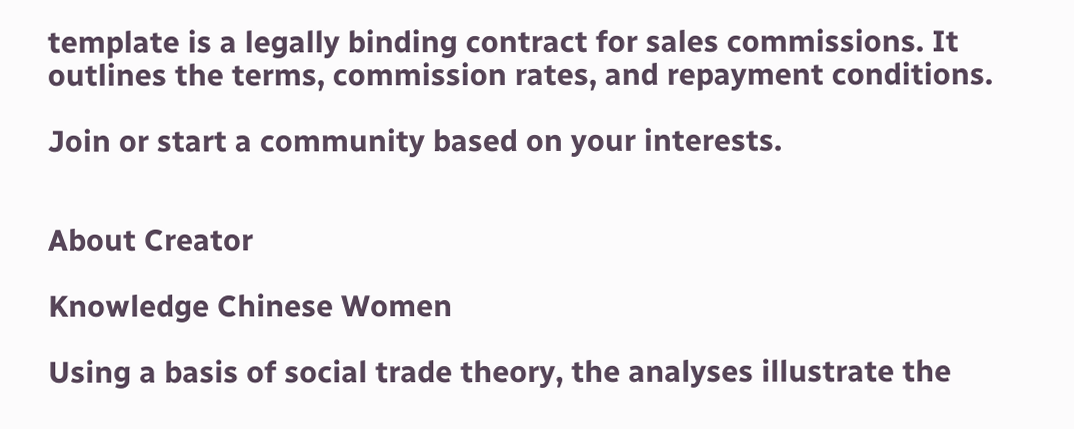template is a legally binding contract for sales commissions. It outlines the terms, commission rates, and repayment conditions.

Join or start a community based on your interests.


About Creator

Knowledge Chinese Women

Using a basis of social trade theory, the analyses illustrate the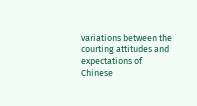variations between the courting attitudes and expectations of Chinese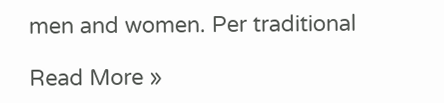men and women. Per traditional

Read More »